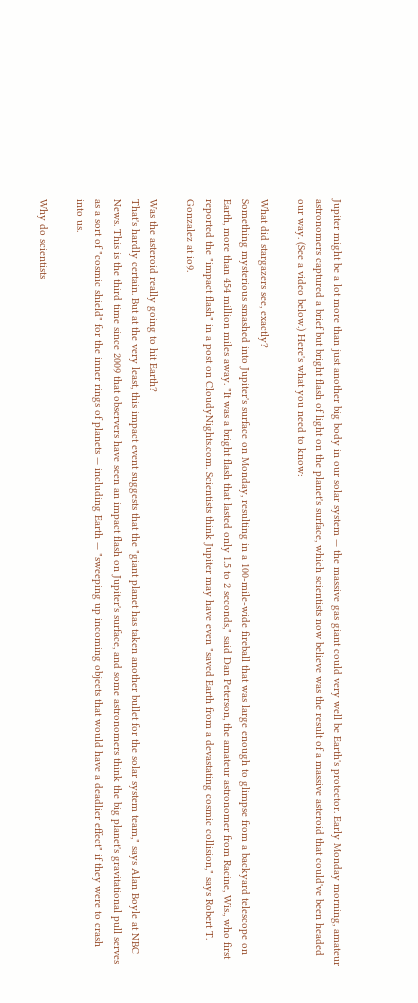Jupiter might be a lot more than just another big body in our solar system — the massive gas giant could very well be Earth's protector. Early Monday morning, amateur astronomers captured a brief but bright flash of light on the planet's surface, which scientists now believe was the result of a massive asteroid that could've been headed our way. (See a video below.) Here's what you need to know:

What did stargazers see, exactly?
Something mysterious smashed into Jupiter's surface on Monday, resulting in a 100-mile-wide fireball that was large enough to glimpse from a backyard telescope on Earth, more than 454 million miles away. "It was a bright flash that lasted only 1.5 to 2 seconds," said Dan Peterson, the amateur astronomer from Racine, Wis., who first reported the "impact flash" in a post on CloudyNights.com. Scientists think Jupiter may have even "saved Earth from a devastating cosmic collision," says Robert T. Gonzalez at io9.

Was the asteroid really going to hit Earth?
That's hardly certain. But at the very least, this impact event suggests that the "giant planet has taken another bullet for the solar system team," says Alan Boyle at NBC News. This is the third time since 2009 that observers have seen an impact flash on Jupiter's surface, and some astronomers think the big planet's gravitational pull serves as a sort of "cosmic shield" for the inner rings of planets — including Earth — "sweeping up incoming objects that would have a deadlier effect" if they were to crash into us.

Why do scientists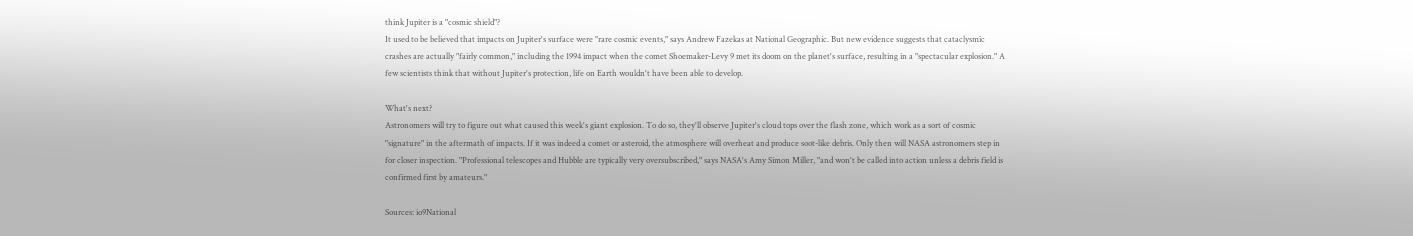think Jupiter is a "cosmic shield"?
It used to be believed that impacts on Jupiter's surface were "rare cosmic events," says Andrew Fazekas at National Geographic. But new evidence suggests that cataclysmic crashes are actually "fairly common," including the 1994 impact when the comet Shoemaker-Levy 9 met its doom on the planet's surface, resulting in a "spectacular explosion." A few scientists think that without Jupiter's protection, life on Earth wouldn't have been able to develop.

What's next?
Astronomers will try to figure out what caused this week's giant explosion. To do so, they'll observe Jupiter's cloud tops over the flash zone, which work as a sort of cosmic "signature" in the aftermath of impacts. If it was indeed a comet or asteroid, the atmosphere will overheat and produce soot-like debris. Only then will NASA astronomers step in for closer inspection. "Professional telescopes and Hubble are typically very oversubscribed," says NASA's Amy Simon Miller, "and won't be called into action unless a debris field is confirmed first by amateurs."

Sources: io9National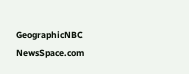GeographicNBC NewsSpace.com